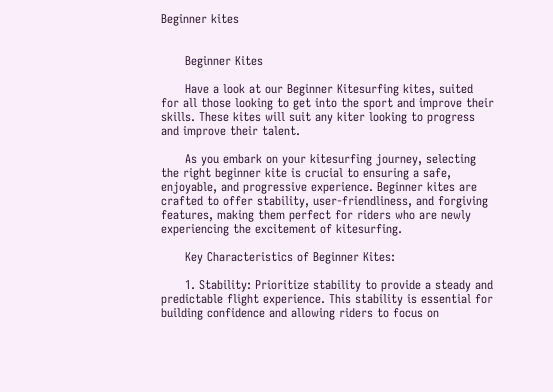Beginner kites


      Beginner Kites

      Have a look at our Beginner Kitesurfing kites, suited for all those looking to get into the sport and improve their skills. These kites will suit any kiter looking to progress and improve their talent.

      As you embark on your kitesurfing journey, selecting the right beginner kite is crucial to ensuring a safe, enjoyable, and progressive experience. Beginner kites are crafted to offer stability, user-friendliness, and forgiving features, making them perfect for riders who are newly experiencing the excitement of kitesurfing.

      Key Characteristics of Beginner Kites:

      1. Stability: Prioritize stability to provide a steady and predictable flight experience. This stability is essential for building confidence and allowing riders to focus on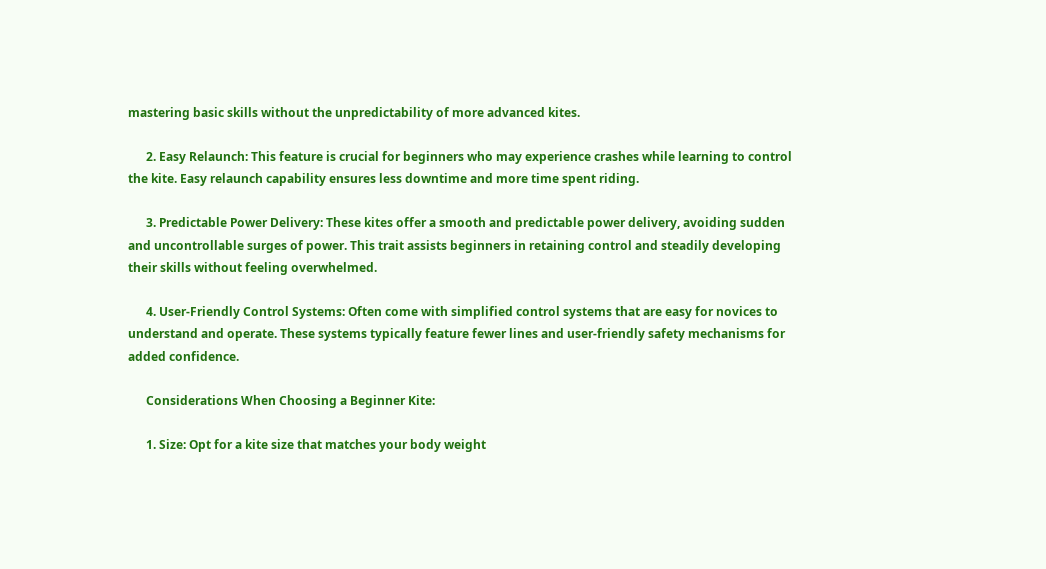mastering basic skills without the unpredictability of more advanced kites.

      2. Easy Relaunch: This feature is crucial for beginners who may experience crashes while learning to control the kite. Easy relaunch capability ensures less downtime and more time spent riding.

      3. Predictable Power Delivery: These kites offer a smooth and predictable power delivery, avoiding sudden and uncontrollable surges of power. This trait assists beginners in retaining control and steadily developing their skills without feeling overwhelmed.

      4. User-Friendly Control Systems: Often come with simplified control systems that are easy for novices to understand and operate. These systems typically feature fewer lines and user-friendly safety mechanisms for added confidence.

      Considerations When Choosing a Beginner Kite:

      1. Size: Opt for a kite size that matches your body weight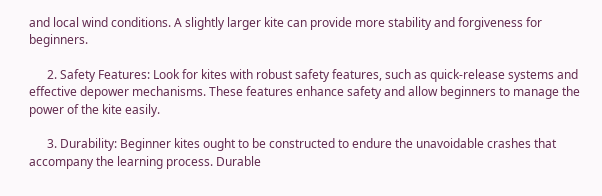and local wind conditions. A slightly larger kite can provide more stability and forgiveness for beginners.

      2. Safety Features: Look for kites with robust safety features, such as quick-release systems and effective depower mechanisms. These features enhance safety and allow beginners to manage the power of the kite easily.

      3. Durability: Beginner kites ought to be constructed to endure the unavoidable crashes that accompany the learning process. Durable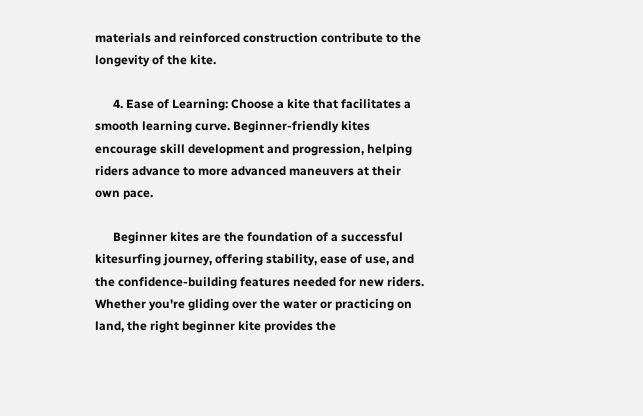materials and reinforced construction contribute to the longevity of the kite.

      4. Ease of Learning: Choose a kite that facilitates a smooth learning curve. Beginner-friendly kites encourage skill development and progression, helping riders advance to more advanced maneuvers at their own pace.

      Beginner kites are the foundation of a successful kitesurfing journey, offering stability, ease of use, and the confidence-building features needed for new riders. Whether you're gliding over the water or practicing on land, the right beginner kite provides the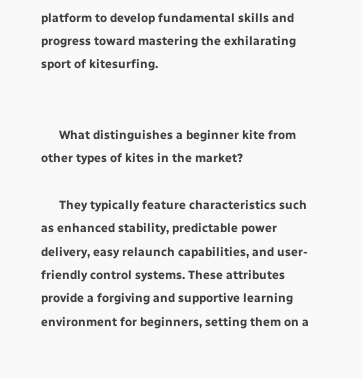platform to develop fundamental skills and progress toward mastering the exhilarating sport of kitesurfing.


      What distinguishes a beginner kite from other types of kites in the market?

      They typically feature characteristics such as enhanced stability, predictable power delivery, easy relaunch capabilities, and user-friendly control systems. These attributes provide a forgiving and supportive learning environment for beginners, setting them on a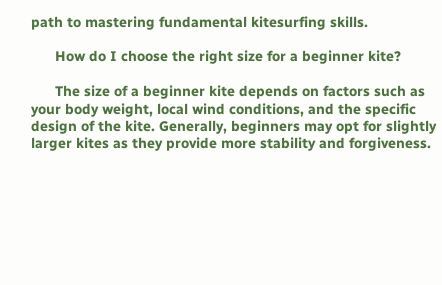path to mastering fundamental kitesurfing skills.

      How do I choose the right size for a beginner kite?

      The size of a beginner kite depends on factors such as your body weight, local wind conditions, and the specific design of the kite. Generally, beginners may opt for slightly larger kites as they provide more stability and forgiveness.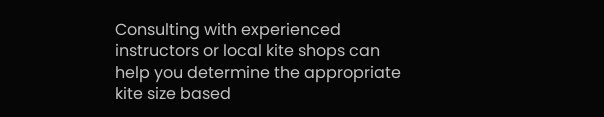Consulting with experienced instructors or local kite shops can help you determine the appropriate kite size based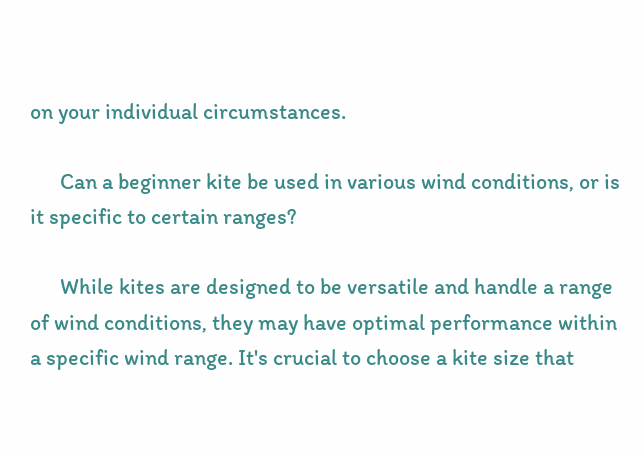on your individual circumstances.

      Can a beginner kite be used in various wind conditions, or is it specific to certain ranges?

      While kites are designed to be versatile and handle a range of wind conditions, they may have optimal performance within a specific wind range. It's crucial to choose a kite size that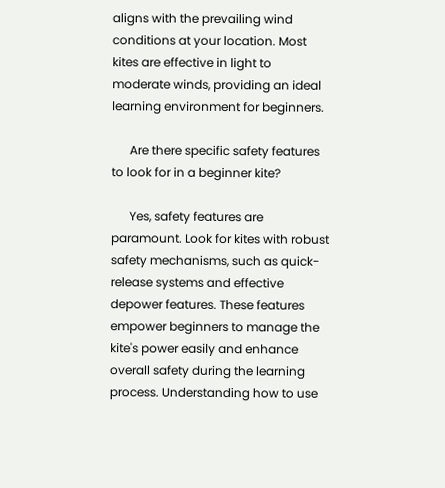aligns with the prevailing wind conditions at your location. Most kites are effective in light to moderate winds, providing an ideal learning environment for beginners.

      Are there specific safety features to look for in a beginner kite?

      Yes, safety features are paramount. Look for kites with robust safety mechanisms, such as quick-release systems and effective depower features. These features empower beginners to manage the kite's power easily and enhance overall safety during the learning process. Understanding how to use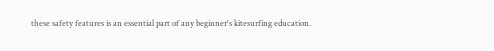these safety features is an essential part of any beginner's kitesurfing education.